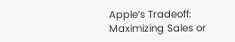Apple’s Tradeoff: Maximizing Sales or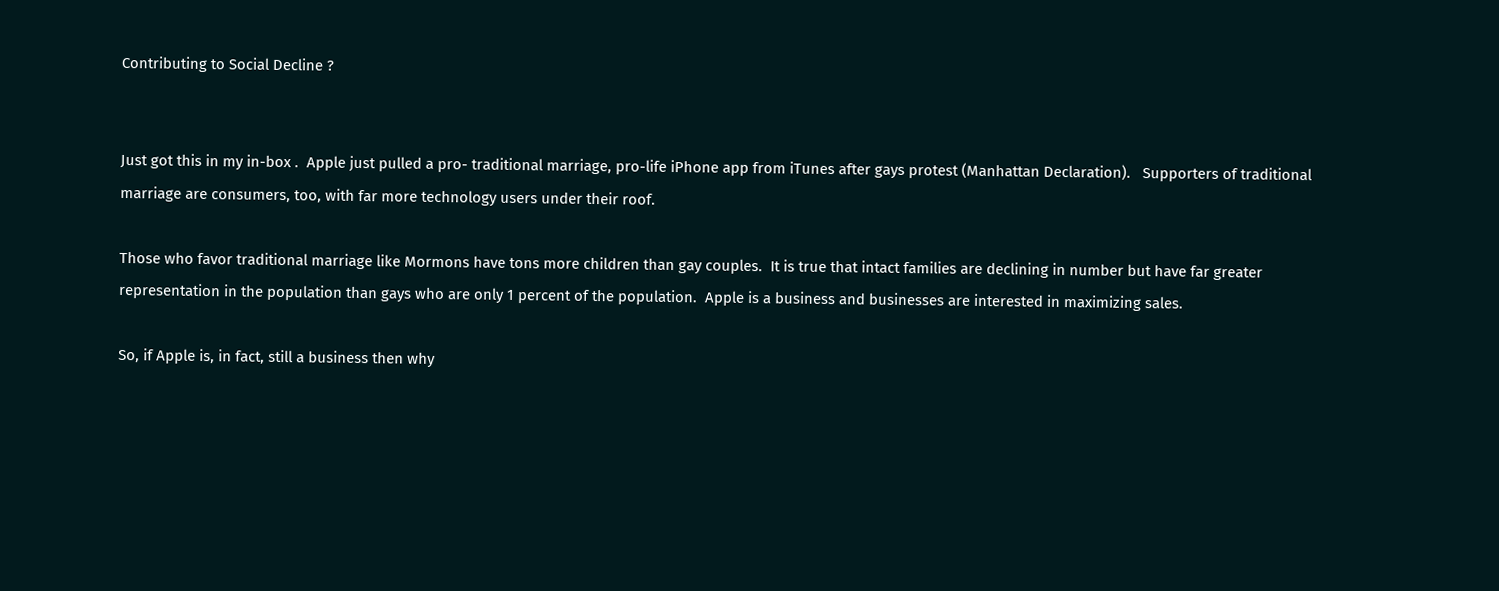Contributing to Social Decline ?


Just got this in my in-box .  Apple just pulled a pro- traditional marriage, pro-life iPhone app from iTunes after gays protest (Manhattan Declaration).   Supporters of traditional marriage are consumers, too, with far more technology users under their roof.

Those who favor traditional marriage like Mormons have tons more children than gay couples.  It is true that intact families are declining in number but have far greater representation in the population than gays who are only 1 percent of the population.  Apple is a business and businesses are interested in maximizing sales.

So, if Apple is, in fact, still a business then why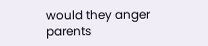would they anger parents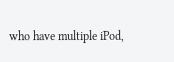who have multiple iPod,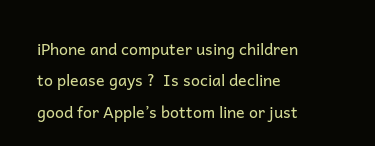iPhone and computer using children to please gays ?  Is social decline good for Apple’s bottom line or just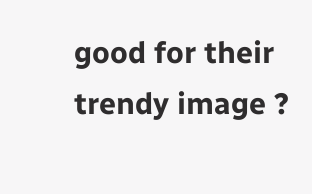good for their trendy image ?